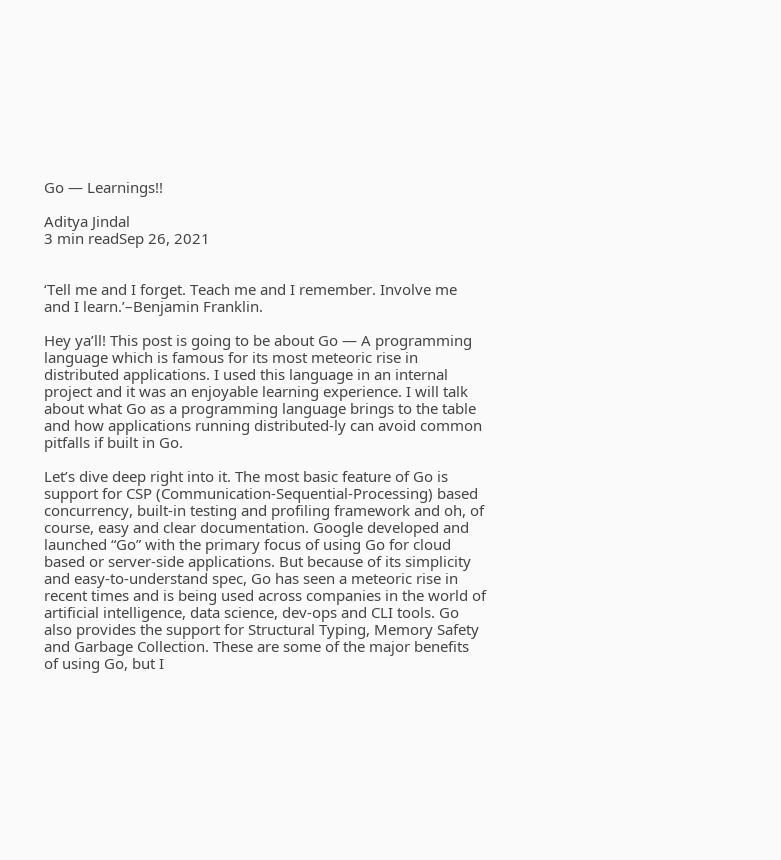Go — Learnings!!

Aditya Jindal
3 min readSep 26, 2021


‘Tell me and I forget. Teach me and I remember. Involve me and I learn.’–Benjamin Franklin.

Hey ya’ll! This post is going to be about Go — A programming language which is famous for its most meteoric rise in distributed applications. I used this language in an internal project and it was an enjoyable learning experience. I will talk about what Go as a programming language brings to the table and how applications running distributed-ly can avoid common pitfalls if built in Go.

Let’s dive deep right into it. The most basic feature of Go is support for CSP (Communication-Sequential-Processing) based concurrency, built-in testing and profiling framework and oh, of course, easy and clear documentation. Google developed and launched “Go” with the primary focus of using Go for cloud based or server-side applications. But because of its simplicity and easy-to-understand spec, Go has seen a meteoric rise in recent times and is being used across companies in the world of artificial intelligence, data science, dev-ops and CLI tools. Go also provides the support for Structural Typing, Memory Safety and Garbage Collection. These are some of the major benefits of using Go, but I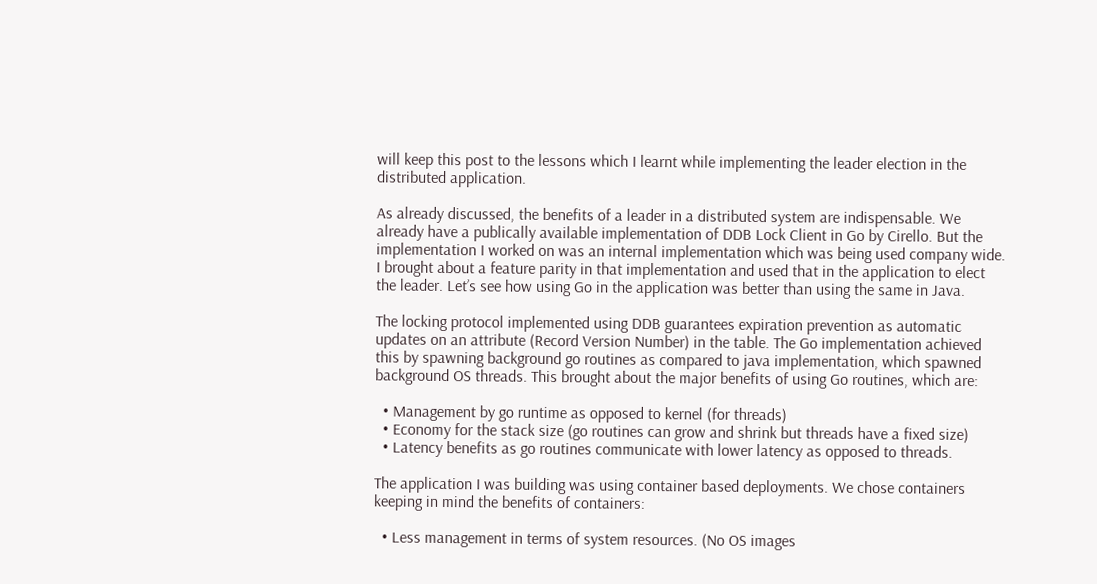will keep this post to the lessons which I learnt while implementing the leader election in the distributed application.

As already discussed, the benefits of a leader in a distributed system are indispensable. We already have a publically available implementation of DDB Lock Client in Go by Cirello. But the implementation I worked on was an internal implementation which was being used company wide. I brought about a feature parity in that implementation and used that in the application to elect the leader. Let’s see how using Go in the application was better than using the same in Java.

The locking protocol implemented using DDB guarantees expiration prevention as automatic updates on an attribute (Record Version Number) in the table. The Go implementation achieved this by spawning background go routines as compared to java implementation, which spawned background OS threads. This brought about the major benefits of using Go routines, which are:

  • Management by go runtime as opposed to kernel (for threads)
  • Economy for the stack size (go routines can grow and shrink but threads have a fixed size)
  • Latency benefits as go routines communicate with lower latency as opposed to threads.

The application I was building was using container based deployments. We chose containers keeping in mind the benefits of containers:

  • Less management in terms of system resources. (No OS images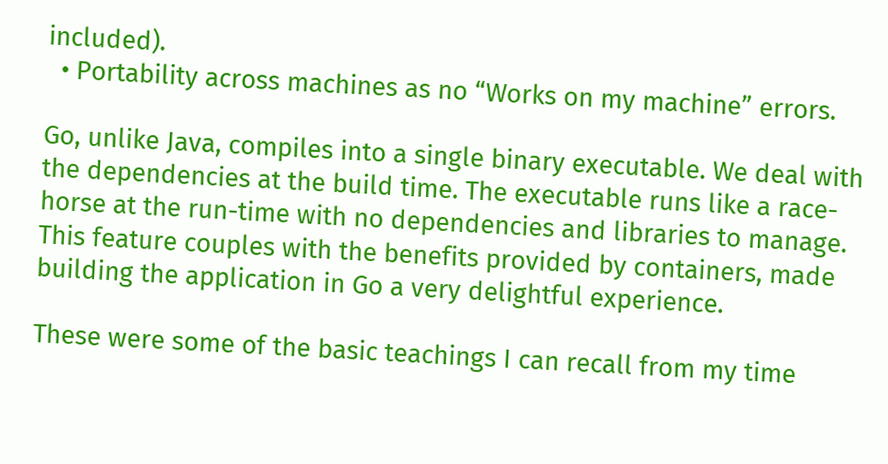included).
  • Portability across machines as no “Works on my machine” errors.

Go, unlike Java, compiles into a single binary executable. We deal with the dependencies at the build time. The executable runs like a race-horse at the run-time with no dependencies and libraries to manage. This feature couples with the benefits provided by containers, made building the application in Go a very delightful experience.

These were some of the basic teachings I can recall from my time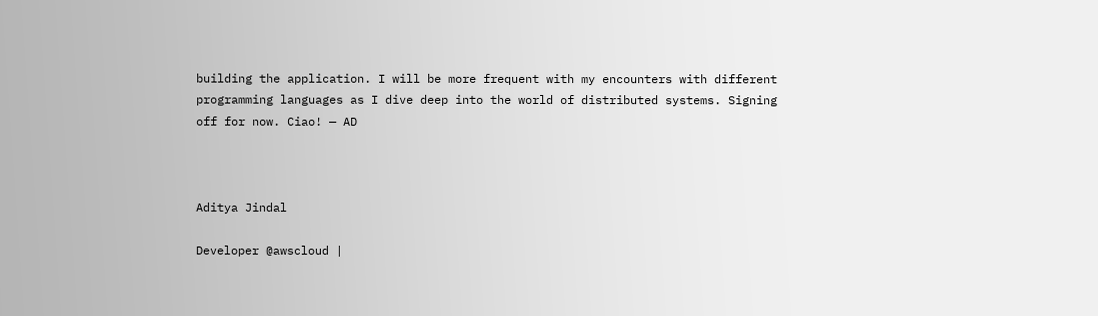building the application. I will be more frequent with my encounters with different programming languages as I dive deep into the world of distributed systems. Signing off for now. Ciao! — AD



Aditya Jindal

Developer @awscloud |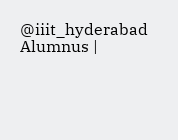@iiit_hyderabad Alumnus |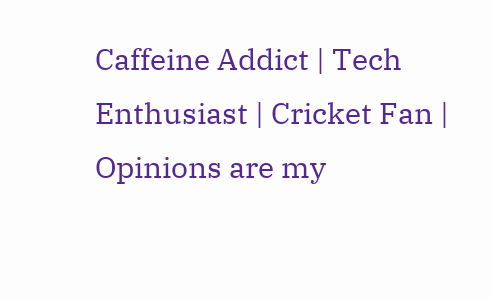Caffeine Addict | Tech Enthusiast | Cricket Fan | Opinions are my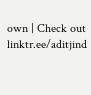own | Check out linktr.ee/aditjind